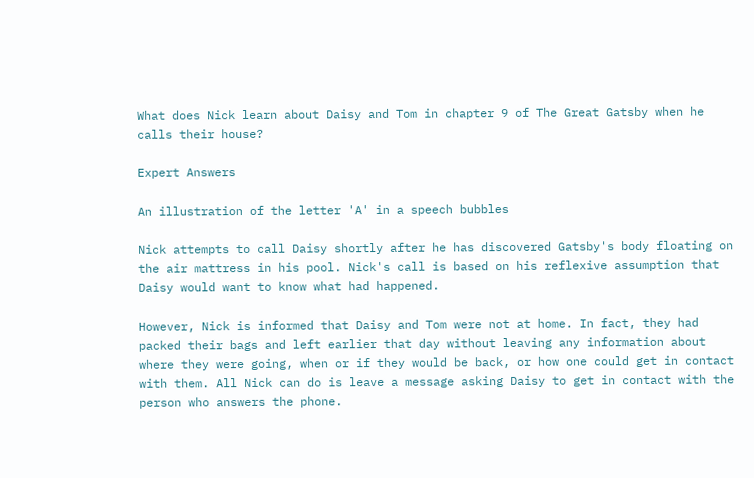What does Nick learn about Daisy and Tom in chapter 9 of The Great Gatsby when he calls their house?

Expert Answers

An illustration of the letter 'A' in a speech bubbles

Nick attempts to call Daisy shortly after he has discovered Gatsby's body floating on the air mattress in his pool. Nick's call is based on his reflexive assumption that Daisy would want to know what had happened.

However, Nick is informed that Daisy and Tom were not at home. In fact, they had packed their bags and left earlier that day without leaving any information about where they were going, when or if they would be back, or how one could get in contact with them. All Nick can do is leave a message asking Daisy to get in contact with the person who answers the phone.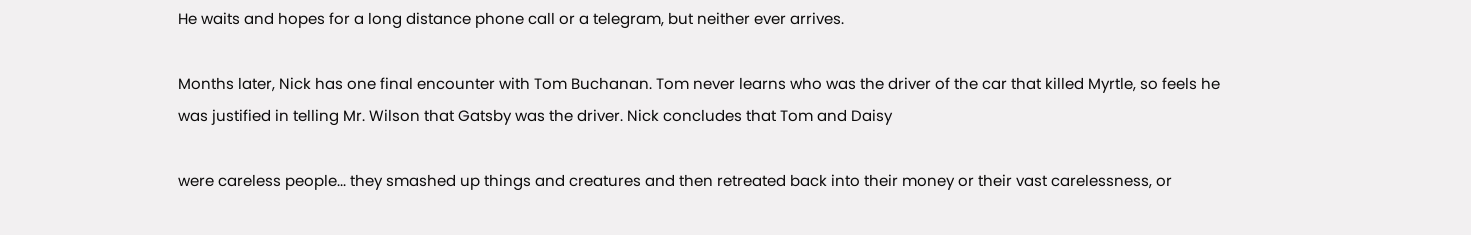He waits and hopes for a long distance phone call or a telegram, but neither ever arrives.

Months later, Nick has one final encounter with Tom Buchanan. Tom never learns who was the driver of the car that killed Myrtle, so feels he was justified in telling Mr. Wilson that Gatsby was the driver. Nick concludes that Tom and Daisy

were careless people... they smashed up things and creatures and then retreated back into their money or their vast carelessness, or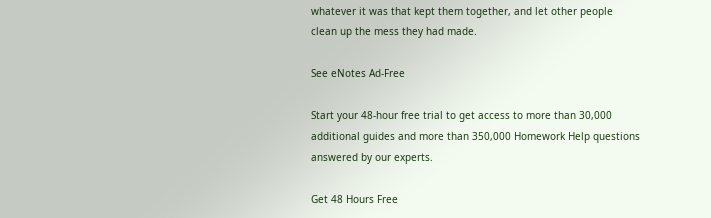whatever it was that kept them together, and let other people clean up the mess they had made.

See eNotes Ad-Free

Start your 48-hour free trial to get access to more than 30,000 additional guides and more than 350,000 Homework Help questions answered by our experts.

Get 48 Hours Free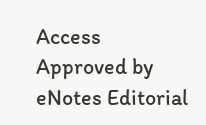Access
Approved by eNotes Editorial